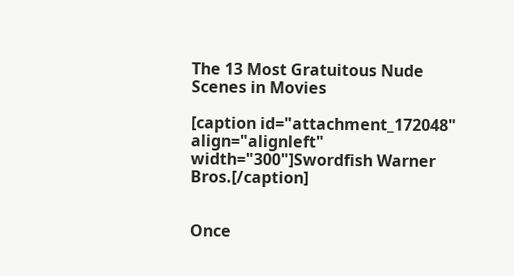The 13 Most Gratuitous Nude Scenes in Movies

[caption id="attachment_172048" align="alignleft" width="300"]Swordfish Warner Bros.[/caption]


Once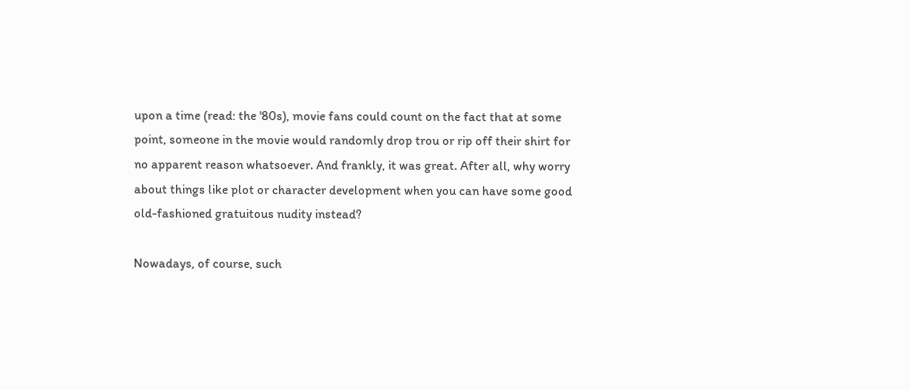upon a time (read: the '80s), movie fans could count on the fact that at some point, someone in the movie would randomly drop trou or rip off their shirt for no apparent reason whatsoever. And frankly, it was great. After all, why worry about things like plot or character development when you can have some good old-fashioned gratuitous nudity instead?

Nowadays, of course, such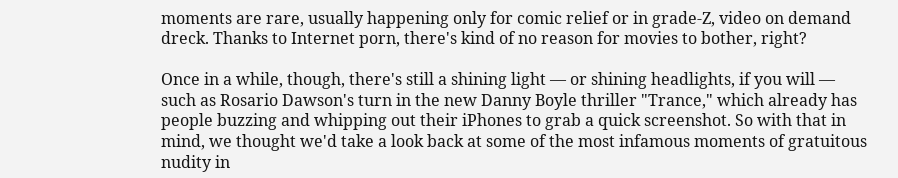moments are rare, usually happening only for comic relief or in grade-Z, video on demand dreck. Thanks to Internet porn, there's kind of no reason for movies to bother, right?

Once in a while, though, there's still a shining light — or shining headlights, if you will — such as Rosario Dawson's turn in the new Danny Boyle thriller "Trance," which already has people buzzing and whipping out their iPhones to grab a quick screenshot. So with that in mind, we thought we'd take a look back at some of the most infamous moments of gratuitous nudity in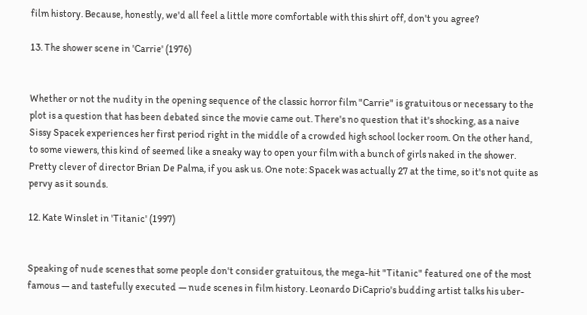film history. Because, honestly, we'd all feel a little more comfortable with this shirt off, don't you agree?

13. The shower scene in 'Carrie' (1976)


Whether or not the nudity in the opening sequence of the classic horror film "Carrie" is gratuitous or necessary to the plot is a question that has been debated since the movie came out. There's no question that it's shocking, as a naive Sissy Spacek experiences her first period right in the middle of a crowded high school locker room. On the other hand, to some viewers, this kind of seemed like a sneaky way to open your film with a bunch of girls naked in the shower. Pretty clever of director Brian De Palma, if you ask us. One note: Spacek was actually 27 at the time, so it's not quite as pervy as it sounds.

12. Kate Winslet in 'Titanic' (1997)


Speaking of nude scenes that some people don't consider gratuitous, the mega-hit "Titanic" featured one of the most famous — and tastefully executed — nude scenes in film history. Leonardo DiCaprio's budding artist talks his uber-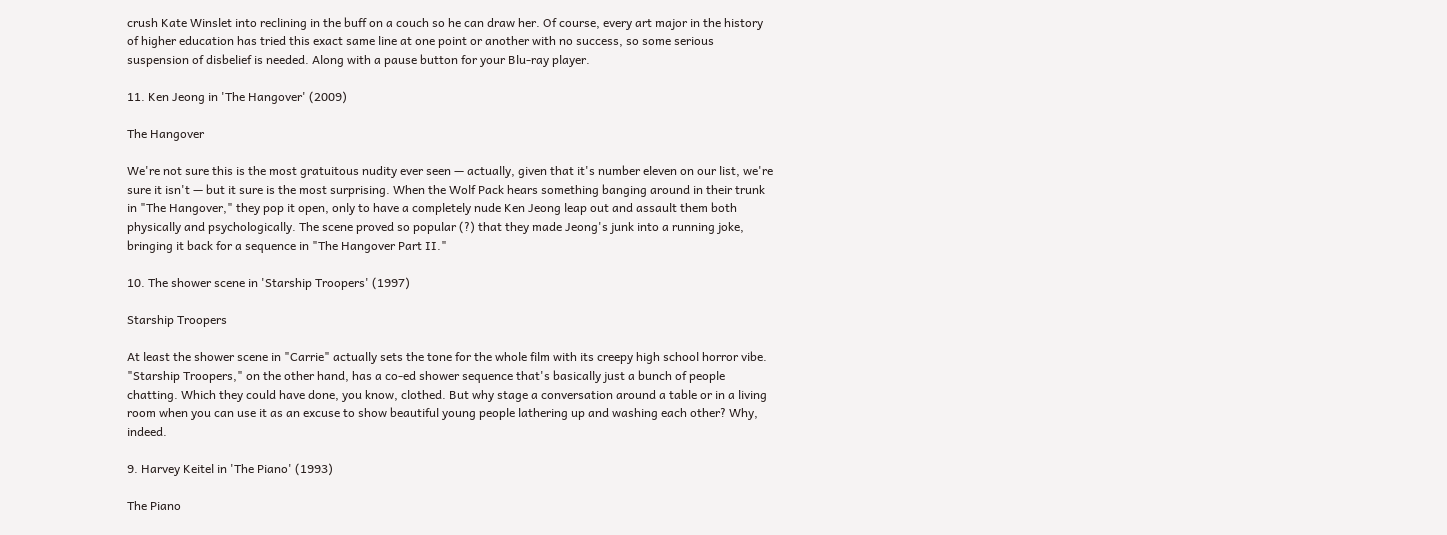crush Kate Winslet into reclining in the buff on a couch so he can draw her. Of course, every art major in the history of higher education has tried this exact same line at one point or another with no success, so some serious suspension of disbelief is needed. Along with a pause button for your Blu-ray player.

11. Ken Jeong in 'The Hangover' (2009)

The Hangover

We're not sure this is the most gratuitous nudity ever seen — actually, given that it's number eleven on our list, we're sure it isn't — but it sure is the most surprising. When the Wolf Pack hears something banging around in their trunk in "The Hangover," they pop it open, only to have a completely nude Ken Jeong leap out and assault them both physically and psychologically. The scene proved so popular (?) that they made Jeong's junk into a running joke, bringing it back for a sequence in "The Hangover Part II."

10. The shower scene in 'Starship Troopers' (1997)

Starship Troopers

At least the shower scene in "Carrie" actually sets the tone for the whole film with its creepy high school horror vibe. "Starship Troopers," on the other hand, has a co-ed shower sequence that's basically just a bunch of people chatting. Which they could have done, you know, clothed. But why stage a conversation around a table or in a living room when you can use it as an excuse to show beautiful young people lathering up and washing each other? Why, indeed.

9. Harvey Keitel in 'The Piano' (1993)

The Piano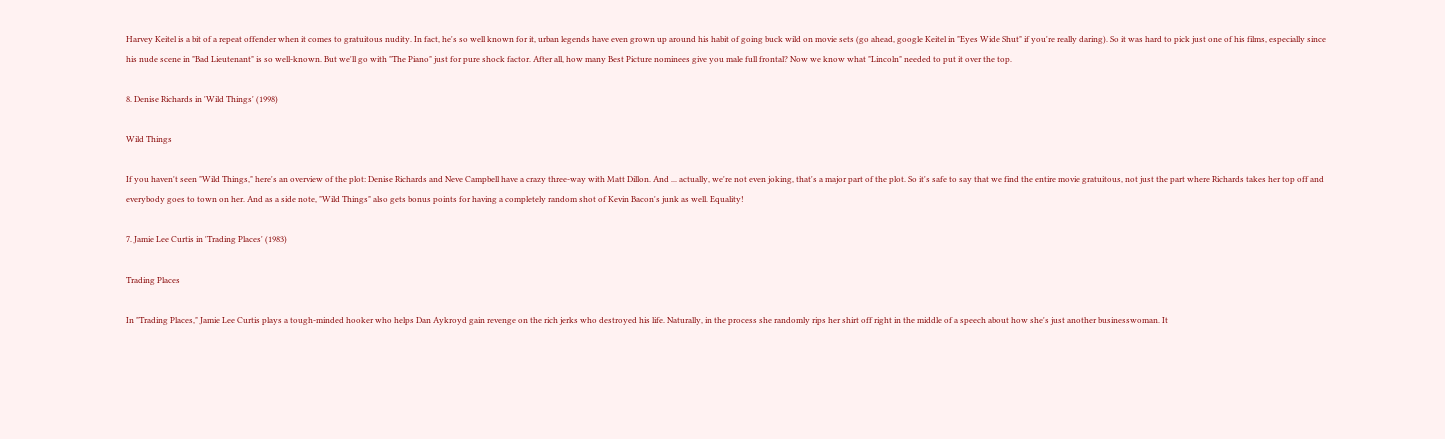Harvey Keitel is a bit of a repeat offender when it comes to gratuitous nudity. In fact, he's so well known for it, urban legends have even grown up around his habit of going buck wild on movie sets (go ahead, google Keitel in "Eyes Wide Shut" if you're really daring). So it was hard to pick just one of his films, especially since his nude scene in "Bad Lieutenant" is so well-known. But we'll go with "The Piano" just for pure shock factor. After all, how many Best Picture nominees give you male full frontal? Now we know what "Lincoln" needed to put it over the top.

8. Denise Richards in 'Wild Things' (1998)

Wild Things

If you haven't seen "Wild Things," here's an overview of the plot: Denise Richards and Neve Campbell have a crazy three-way with Matt Dillon. And ... actually, we're not even joking, that's a major part of the plot. So it's safe to say that we find the entire movie gratuitous, not just the part where Richards takes her top off and everybody goes to town on her. And as a side note, "Wild Things" also gets bonus points for having a completely random shot of Kevin Bacon's junk as well. Equality!

7. Jamie Lee Curtis in 'Trading Places' (1983)

Trading Places

In "Trading Places," Jamie Lee Curtis plays a tough-minded hooker who helps Dan Aykroyd gain revenge on the rich jerks who destroyed his life. Naturally, in the process she randomly rips her shirt off right in the middle of a speech about how she's just another businesswoman. It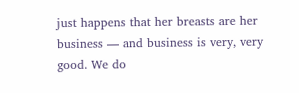just happens that her breasts are her business — and business is very, very good. We do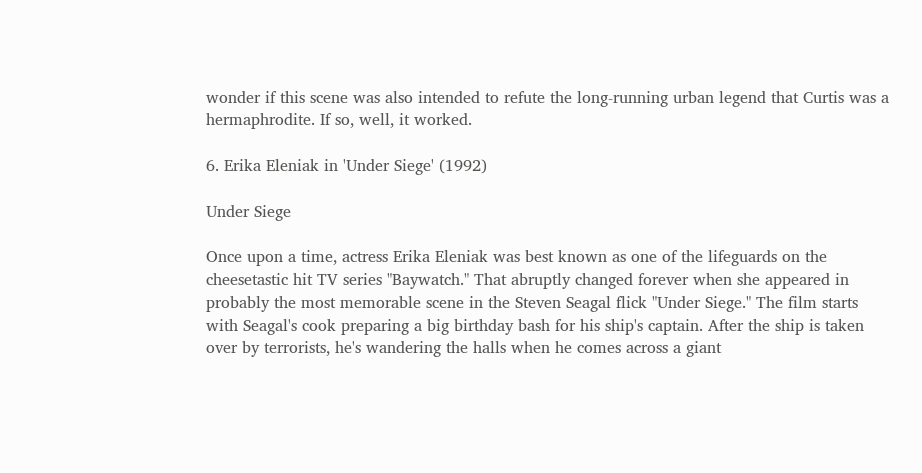wonder if this scene was also intended to refute the long-running urban legend that Curtis was a hermaphrodite. If so, well, it worked.

6. Erika Eleniak in 'Under Siege' (1992)

Under Siege

Once upon a time, actress Erika Eleniak was best known as one of the lifeguards on the cheesetastic hit TV series "Baywatch." That abruptly changed forever when she appeared in probably the most memorable scene in the Steven Seagal flick "Under Siege." The film starts with Seagal's cook preparing a big birthday bash for his ship's captain. After the ship is taken over by terrorists, he's wandering the halls when he comes across a giant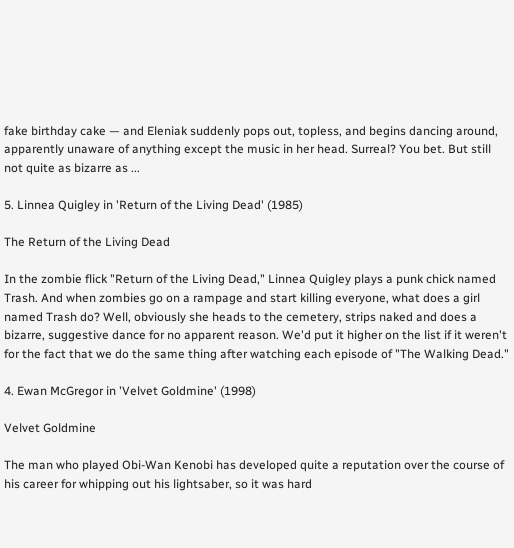fake birthday cake — and Eleniak suddenly pops out, topless, and begins dancing around, apparently unaware of anything except the music in her head. Surreal? You bet. But still not quite as bizarre as ...

5. Linnea Quigley in 'Return of the Living Dead' (1985)

The Return of the Living Dead

In the zombie flick "Return of the Living Dead," Linnea Quigley plays a punk chick named Trash. And when zombies go on a rampage and start killing everyone, what does a girl named Trash do? Well, obviously she heads to the cemetery, strips naked and does a bizarre, suggestive dance for no apparent reason. We'd put it higher on the list if it weren't for the fact that we do the same thing after watching each episode of "The Walking Dead."

4. Ewan McGregor in 'Velvet Goldmine' (1998)

Velvet Goldmine

The man who played Obi-Wan Kenobi has developed quite a reputation over the course of his career for whipping out his lightsaber, so it was hard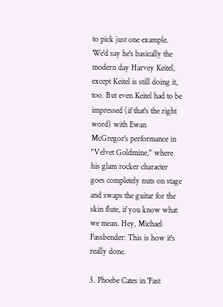to pick just one example. We'd say he's basically the modern day Harvey Keitel, except Keitel is still doing it, too. But even Keitel had to be impressed (if that's the right word) with Ewan McGregor's performance in "Velvet Goldmine," where his glam rocker character goes completely nuts on stage and swaps the guitar for the skin flute, if you know what we mean. Hey, Michael Fassbender: This is how it's really done.

3. Phoebe Cates in 'Fast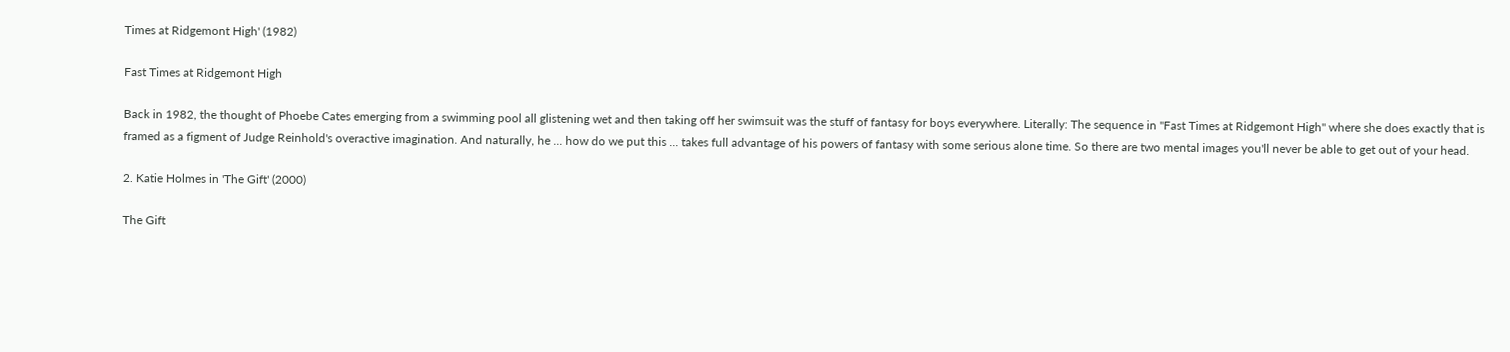Times at Ridgemont High' (1982)

Fast Times at Ridgemont High

Back in 1982, the thought of Phoebe Cates emerging from a swimming pool all glistening wet and then taking off her swimsuit was the stuff of fantasy for boys everywhere. Literally: The sequence in "Fast Times at Ridgemont High" where she does exactly that is framed as a figment of Judge Reinhold's overactive imagination. And naturally, he ... how do we put this ... takes full advantage of his powers of fantasy with some serious alone time. So there are two mental images you'll never be able to get out of your head.

2. Katie Holmes in 'The Gift' (2000)

The Gift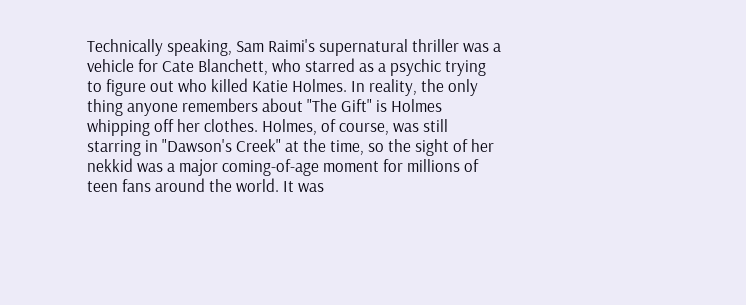Technically speaking, Sam Raimi's supernatural thriller was a vehicle for Cate Blanchett, who starred as a psychic trying to figure out who killed Katie Holmes. In reality, the only thing anyone remembers about "The Gift" is Holmes whipping off her clothes. Holmes, of course, was still starring in "Dawson's Creek" at the time, so the sight of her nekkid was a major coming-of-age moment for millions of teen fans around the world. It was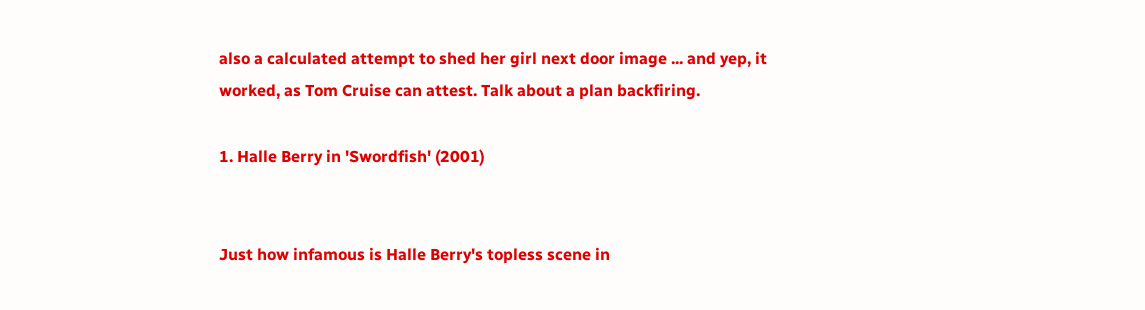also a calculated attempt to shed her girl next door image ... and yep, it worked, as Tom Cruise can attest. Talk about a plan backfiring.

1. Halle Berry in 'Swordfish' (2001)


Just how infamous is Halle Berry's topless scene in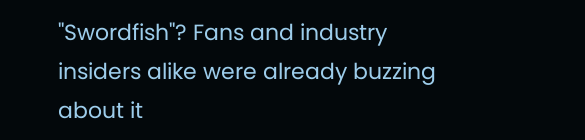"Swordfish"? Fans and industry insiders alike were already buzzing about it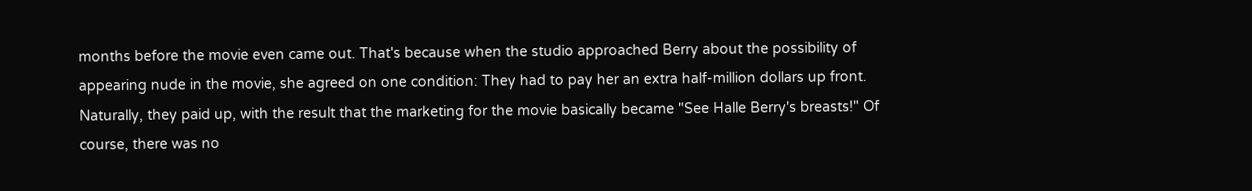months before the movie even came out. That's because when the studio approached Berry about the possibility of appearing nude in the movie, she agreed on one condition: They had to pay her an extra half-million dollars up front. Naturally, they paid up, with the result that the marketing for the movie basically became "See Halle Berry's breasts!" Of course, there was no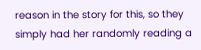reason in the story for this, so they simply had her randomly reading a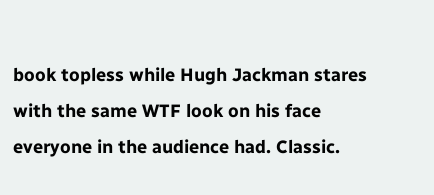book topless while Hugh Jackman stares with the same WTF look on his face everyone in the audience had. Classic.